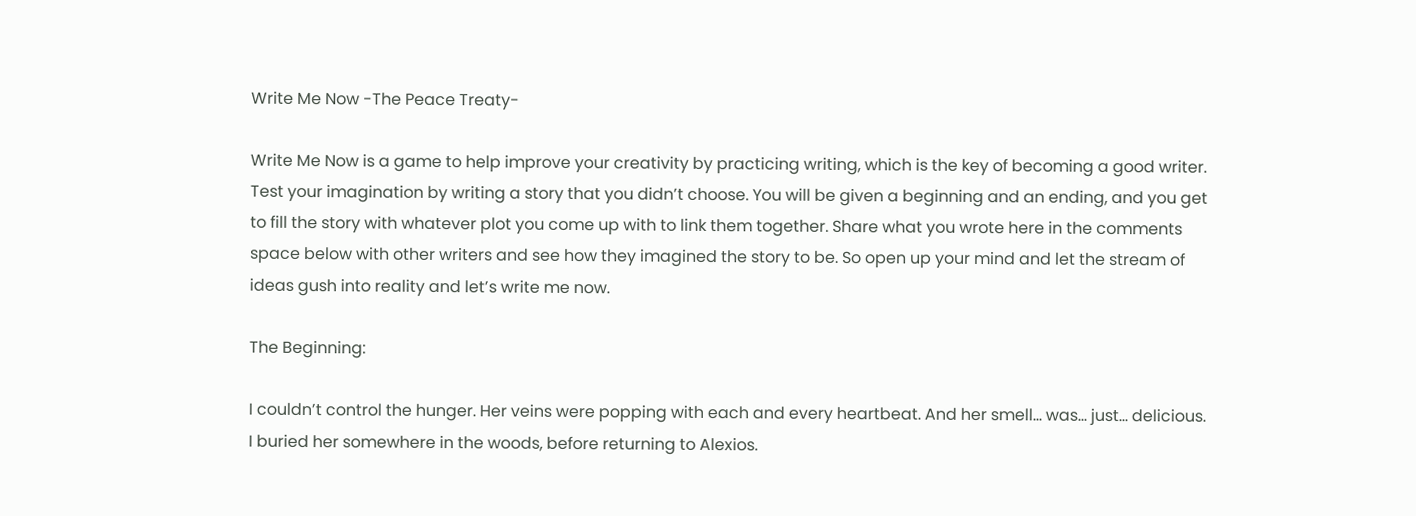Write Me Now -The Peace Treaty-

Write Me Now is a game to help improve your creativity by practicing writing, which is the key of becoming a good writer. Test your imagination by writing a story that you didn’t choose. You will be given a beginning and an ending, and you get to fill the story with whatever plot you come up with to link them together. Share what you wrote here in the comments space below with other writers and see how they imagined the story to be. So open up your mind and let the stream of ideas gush into reality and let’s write me now.

The Beginning:

I couldn’t control the hunger. Her veins were popping with each and every heartbeat. And her smell… was… just… delicious. I buried her somewhere in the woods, before returning to Alexios.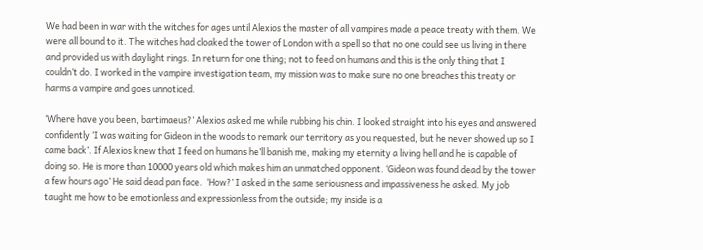We had been in war with the witches for ages until Alexios the master of all vampires made a peace treaty with them. We were all bound to it. The witches had cloaked the tower of London with a spell so that no one could see us living in there and provided us with daylight rings. In return for one thing; not to feed on humans and this is the only thing that I couldn’t do. I worked in the vampire investigation team, my mission was to make sure no one breaches this treaty or harms a vampire and goes unnoticed.

‘Where have you been, bartimaeus?’ Alexios asked me while rubbing his chin. I looked straight into his eyes and answered confidently ‘I was waiting for Gideon in the woods to remark our territory as you requested, but he never showed up so I came back’. If Alexios knew that I feed on humans he’ll banish me, making my eternity a living hell and he is capable of doing so. He is more than 10000 years old which makes him an unmatched opponent. ‘Gideon was found dead by the tower a few hours ago’ He said dead pan face.  ‘How?’ I asked in the same seriousness and impassiveness he asked. My job taught me how to be emotionless and expressionless from the outside; my inside is a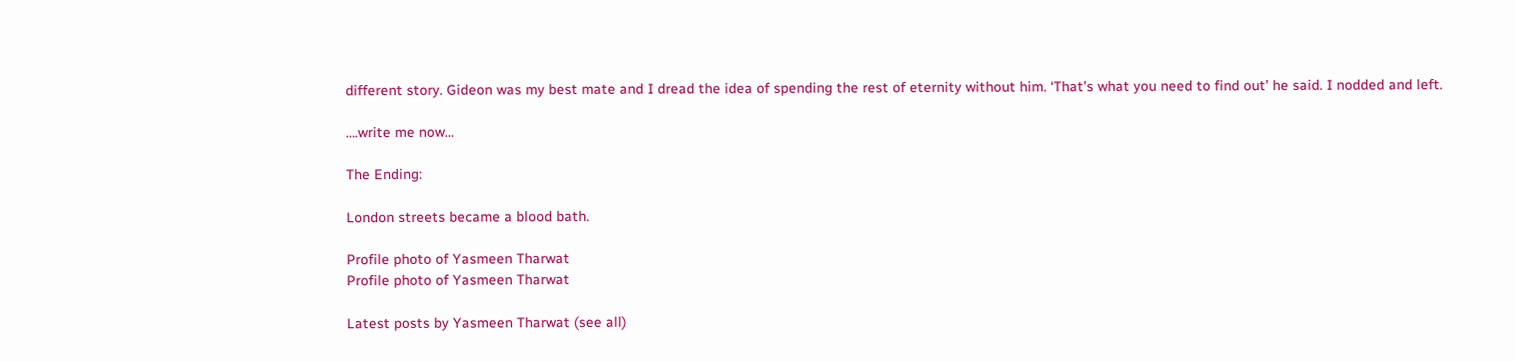different story. Gideon was my best mate and I dread the idea of spending the rest of eternity without him. ‘That’s what you need to find out’ he said. I nodded and left.

….write me now…

The Ending:

London streets became a blood bath.

Profile photo of Yasmeen Tharwat
Profile photo of Yasmeen Tharwat

Latest posts by Yasmeen Tharwat (see all)